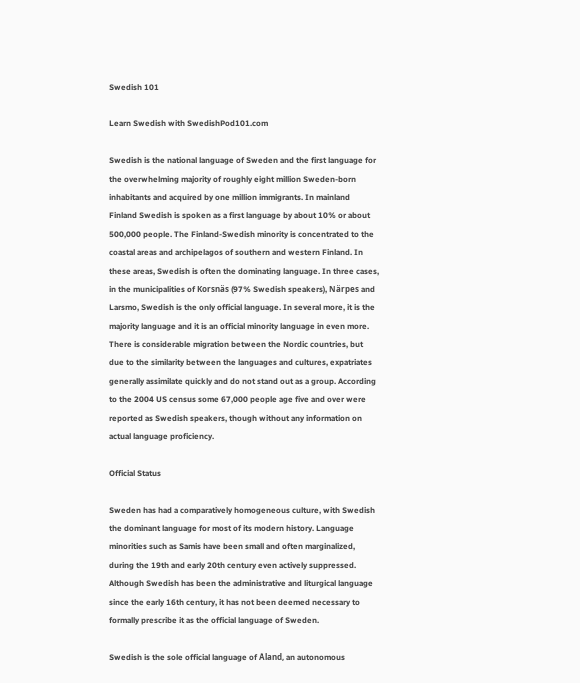Swedish 101

Learn Swedish with SwedishPod101.com

Swedish is the national language of Sweden and the first language for the overwhelming majority of roughly eight million Sweden-born inhabitants and acquired by one million immigrants. In mainland Finland Swedish is spoken as a first language by about 10% or about 500,000 people. The Finland-Swedish minority is concentrated to the coastal areas and archipelagos of southern and western Finland. In these areas, Swedish is often the dominating language. In three cases, in the municipalities of Korsnäs (97% Swedish speakers), Närpes and Larsmo, Swedish is the only official language. In several more, it is the majority language and it is an official minority language in even more. There is considerable migration between the Nordic countries, but due to the similarity between the languages and cultures, expatriates generally assimilate quickly and do not stand out as a group. According to the 2004 US census some 67,000 people age five and over were reported as Swedish speakers, though without any information on actual language proficiency.

Official Status

Sweden has had a comparatively homogeneous culture, with Swedish the dominant language for most of its modern history. Language minorities such as Samis have been small and often marginalized, during the 19th and early 20th century even actively suppressed. Although Swedish has been the administrative and liturgical language since the early 16th century, it has not been deemed necessary to formally prescribe it as the official language of Sweden.

Swedish is the sole official language of Åland, an autonomous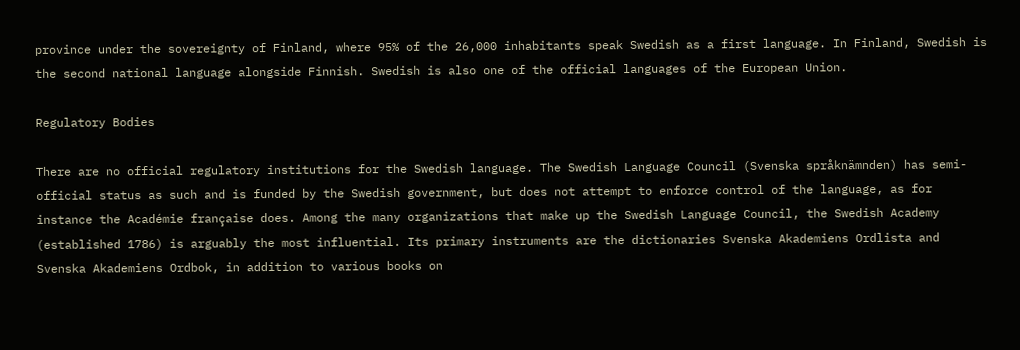province under the sovereignty of Finland, where 95% of the 26,000 inhabitants speak Swedish as a first language. In Finland, Swedish is the second national language alongside Finnish. Swedish is also one of the official languages of the European Union.

Regulatory Bodies

There are no official regulatory institutions for the Swedish language. The Swedish Language Council (Svenska språknämnden) has semi-official status as such and is funded by the Swedish government, but does not attempt to enforce control of the language, as for instance the Académie française does. Among the many organizations that make up the Swedish Language Council, the Swedish Academy (established 1786) is arguably the most influential. Its primary instruments are the dictionaries Svenska Akademiens Ordlista and Svenska Akademiens Ordbok, in addition to various books on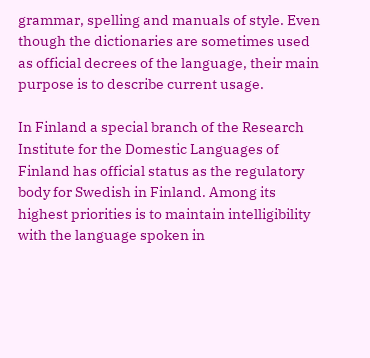grammar, spelling and manuals of style. Even though the dictionaries are sometimes used as official decrees of the language, their main purpose is to describe current usage.

In Finland a special branch of the Research Institute for the Domestic Languages of Finland has official status as the regulatory body for Swedish in Finland. Among its highest priorities is to maintain intelligibility with the language spoken in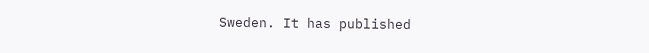Sweden. It has published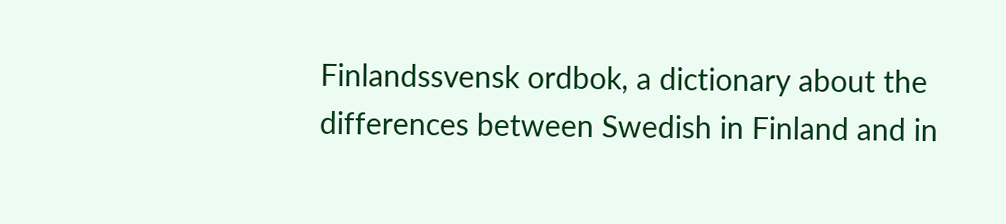Finlandssvensk ordbok, a dictionary about the differences between Swedish in Finland and in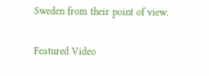Sweden from their point of view.

Featured Video